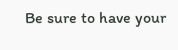Be sure to have your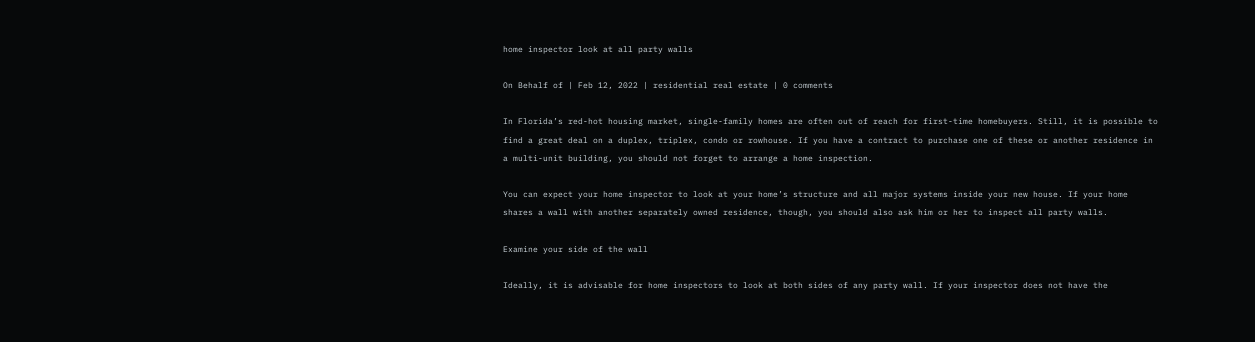home inspector look at all party walls

On Behalf of | Feb 12, 2022 | residential real estate | 0 comments

In Florida’s red-hot housing market, single-family homes are often out of reach for first-time homebuyers. Still, it is possible to find a great deal on a duplex, triplex, condo or rowhouse. If you have a contract to purchase one of these or another residence in a multi-unit building, you should not forget to arrange a home inspection.

You can expect your home inspector to look at your home’s structure and all major systems inside your new house. If your home shares a wall with another separately owned residence, though, you should also ask him or her to inspect all party walls.

Examine your side of the wall

Ideally, it is advisable for home inspectors to look at both sides of any party wall. If your inspector does not have the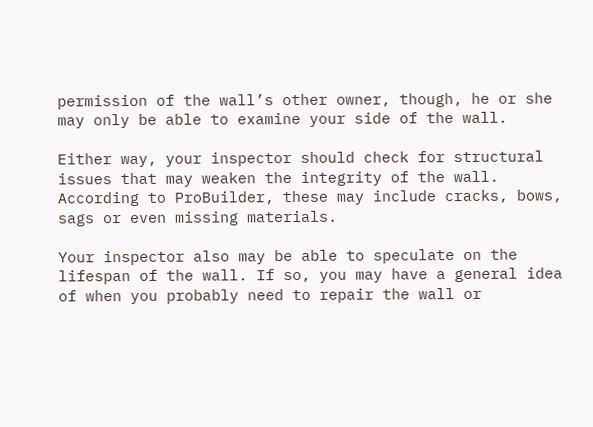permission of the wall’s other owner, though, he or she may only be able to examine your side of the wall.

Either way, your inspector should check for structural issues that may weaken the integrity of the wall. According to ProBuilder, these may include cracks, bows, sags or even missing materials.

Your inspector also may be able to speculate on the lifespan of the wall. If so, you may have a general idea of when you probably need to repair the wall or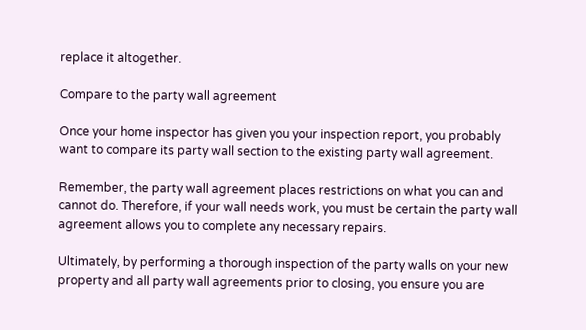replace it altogether.

Compare to the party wall agreement

Once your home inspector has given you your inspection report, you probably want to compare its party wall section to the existing party wall agreement.

Remember, the party wall agreement places restrictions on what you can and cannot do. Therefore, if your wall needs work, you must be certain the party wall agreement allows you to complete any necessary repairs.

Ultimately, by performing a thorough inspection of the party walls on your new property and all party wall agreements prior to closing, you ensure you are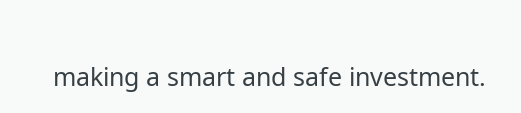making a smart and safe investment.